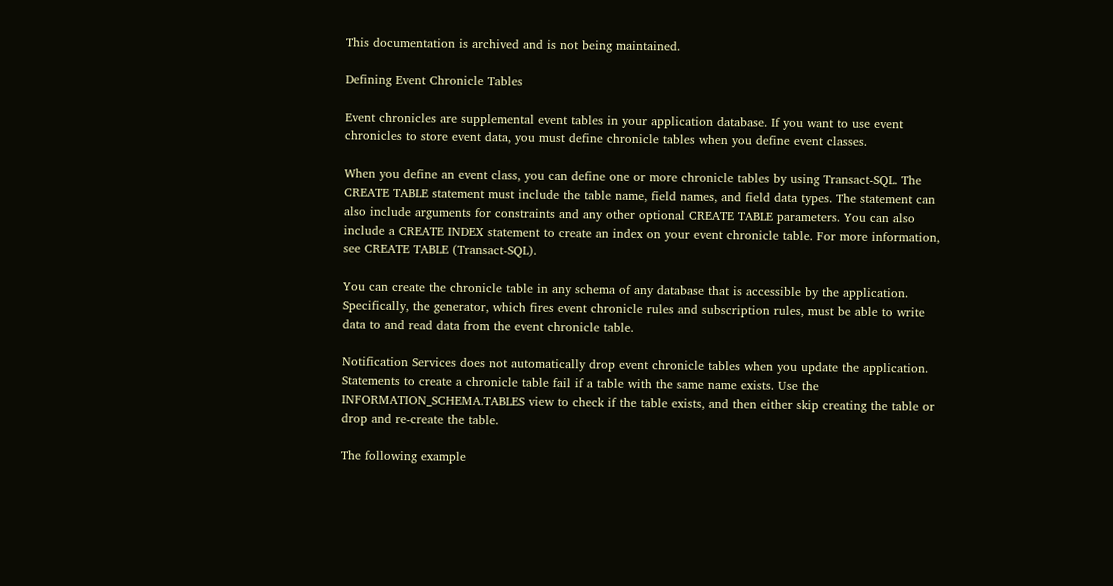This documentation is archived and is not being maintained.

Defining Event Chronicle Tables

Event chronicles are supplemental event tables in your application database. If you want to use event chronicles to store event data, you must define chronicle tables when you define event classes.

When you define an event class, you can define one or more chronicle tables by using Transact-SQL. The CREATE TABLE statement must include the table name, field names, and field data types. The statement can also include arguments for constraints and any other optional CREATE TABLE parameters. You can also include a CREATE INDEX statement to create an index on your event chronicle table. For more information, see CREATE TABLE (Transact-SQL).

You can create the chronicle table in any schema of any database that is accessible by the application. Specifically, the generator, which fires event chronicle rules and subscription rules, must be able to write data to and read data from the event chronicle table.

Notification Services does not automatically drop event chronicle tables when you update the application. Statements to create a chronicle table fail if a table with the same name exists. Use the INFORMATION_SCHEMA.TABLES view to check if the table exists, and then either skip creating the table or drop and re-create the table.

The following example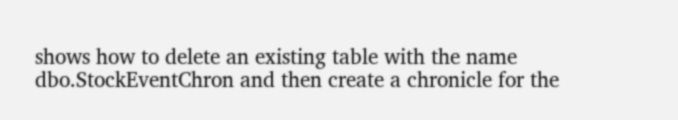shows how to delete an existing table with the name dbo.StockEventChron and then create a chronicle for the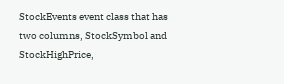StockEvents event class that has two columns, StockSymbol and StockHighPrice,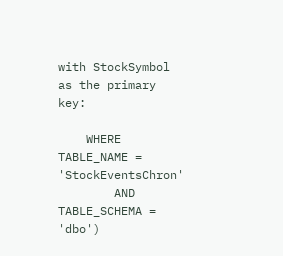with StockSymbol as the primary key:

    WHERE TABLE_NAME = 'StockEventsChron'
        AND TABLE_SCHEMA = 'dbo')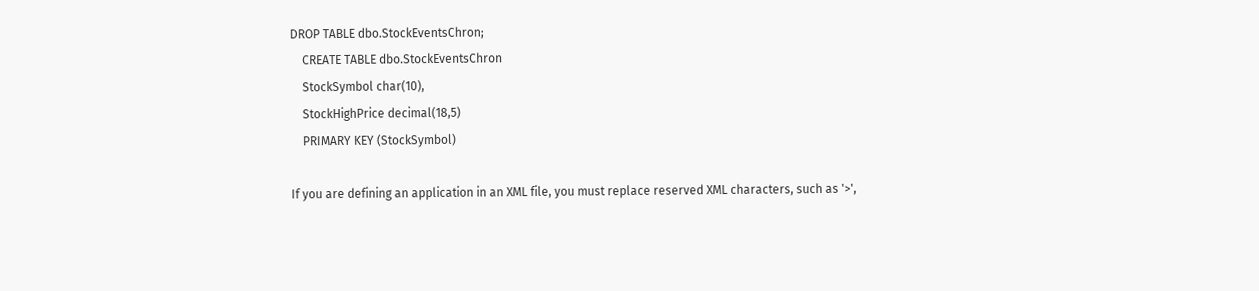DROP TABLE dbo.StockEventsChron;
    CREATE TABLE dbo.StockEventsChron
    StockSymbol char(10),
    StockHighPrice decimal(18,5)
    PRIMARY KEY (StockSymbol)

If you are defining an application in an XML file, you must replace reserved XML characters, such as '>',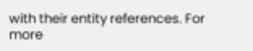with their entity references. For more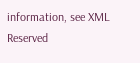information, see XML Reserved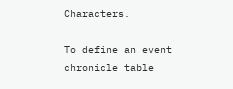Characters.

To define an event chronicle table